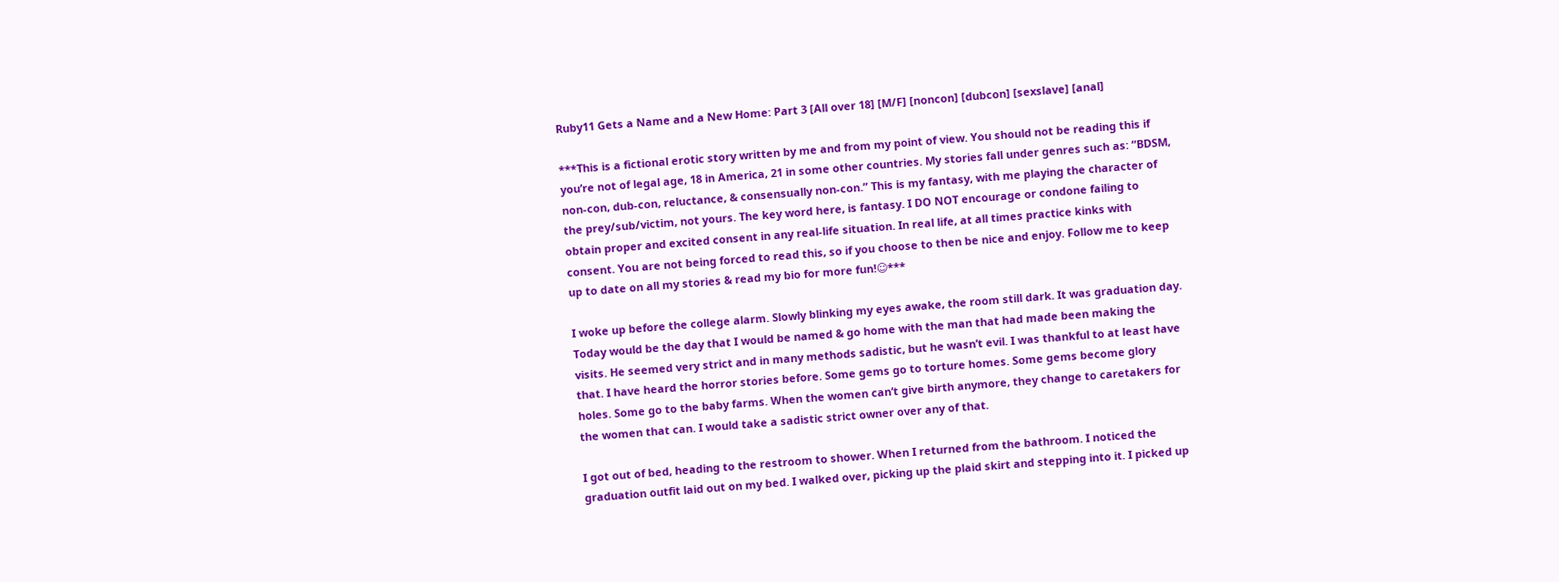Ruby11 Gets a Name and a New Home: Part 3 [All over 18] [M/F] [noncon] [dubcon] [sexslave] [anal]

***This is a fictional erotic story written by me and from my point of view. You should not be reading this if you’re not of legal age, 18 in America, 21 in some other countries. My stories fall under genres such as: “BDSM, non-con, dub-con, reluctance, & consensually non-con.” This is my fantasy, with me playing the character of the prey/sub/victim, not yours. The key word here, is fantasy. I DO NOT encourage or condone failing to obtain proper and excited consent in any real-life situation. In real life, at all times practice kinks with consent. You are not being forced to read this, so if you choose to then be nice and enjoy. Follow me to keep up to date on all my stories & read my bio for more fun!☺***

I woke up before the college alarm. Slowly blinking my eyes awake, the room still dark. It was graduation day. Today would be the day that I would be named & go home with the man that had made been making the visits. He seemed very strict and in many methods sadistic, but he wasn’t evil. I was thankful to at least have that. I have heard the horror stories before. Some gems go to torture homes. Some gems become glory holes. Some go to the baby farms. When the women can’t give birth anymore, they change to caretakers for the women that can. I would take a sadistic strict owner over any of that.

I got out of bed, heading to the restroom to shower. When I returned from the bathroom. I noticed the graduation outfit laid out on my bed. I walked over, picking up the plaid skirt and stepping into it. I picked up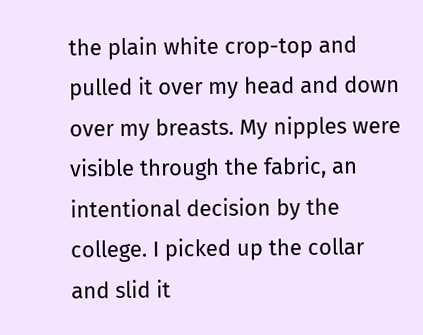the plain white crop-top and pulled it over my head and down over my breasts. My nipples were visible through the fabric, an intentional decision by the college. I picked up the collar and slid it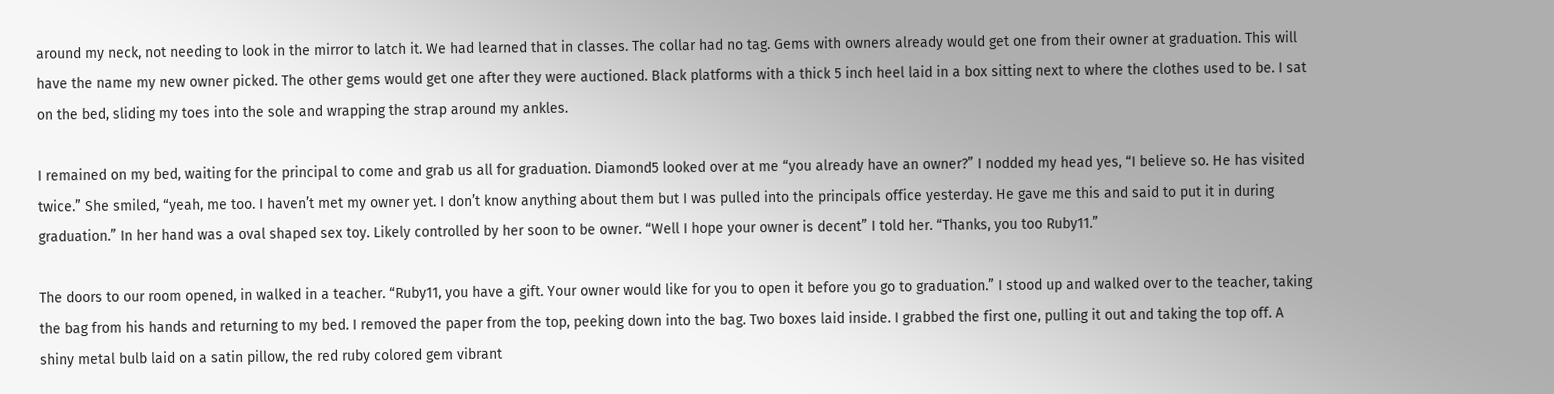around my neck, not needing to look in the mirror to latch it. We had learned that in classes. The collar had no tag. Gems with owners already would get one from their owner at graduation. This will have the name my new owner picked. The other gems would get one after they were auctioned. Black platforms with a thick 5 inch heel laid in a box sitting next to where the clothes used to be. I sat on the bed, sliding my toes into the sole and wrapping the strap around my ankles.

I remained on my bed, waiting for the principal to come and grab us all for graduation. Diamond5 looked over at me “you already have an owner?” I nodded my head yes, “I believe so. He has visited twice.” She smiled, “yeah, me too. I haven’t met my owner yet. I don’t know anything about them but I was pulled into the principals office yesterday. He gave me this and said to put it in during graduation.” In her hand was a oval shaped sex toy. Likely controlled by her soon to be owner. “Well I hope your owner is decent” I told her. “Thanks, you too Ruby11.”

The doors to our room opened, in walked in a teacher. “Ruby11, you have a gift. Your owner would like for you to open it before you go to graduation.” I stood up and walked over to the teacher, taking the bag from his hands and returning to my bed. I removed the paper from the top, peeking down into the bag. Two boxes laid inside. I grabbed the first one, pulling it out and taking the top off. A shiny metal bulb laid on a satin pillow, the red ruby colored gem vibrant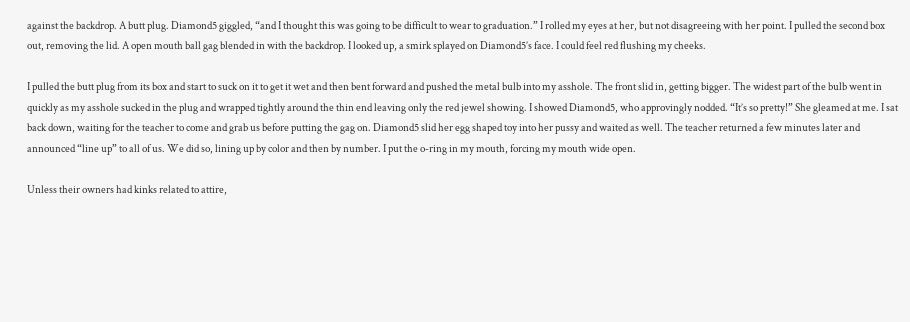against the backdrop. A butt plug. Diamond5 giggled, “and I thought this was going to be difficult to wear to graduation.” I rolled my eyes at her, but not disagreeing with her point. I pulled the second box out, removing the lid. A open mouth ball gag blended in with the backdrop. I looked up, a smirk splayed on Diamond5’s face. I could feel red flushing my cheeks.

I pulled the butt plug from its box and start to suck on it to get it wet and then bent forward and pushed the metal bulb into my asshole. The front slid in, getting bigger. The widest part of the bulb went in quickly as my asshole sucked in the plug and wrapped tightly around the thin end leaving only the red jewel showing. I showed Diamond5, who approvingly nodded. “It’s so pretty!” She gleamed at me. I sat back down, waiting for the teacher to come and grab us before putting the gag on. Diamond5 slid her egg shaped toy into her pussy and waited as well. The teacher returned a few minutes later and announced “line up” to all of us. We did so, lining up by color and then by number. I put the o-ring in my mouth, forcing my mouth wide open.

Unless their owners had kinks related to attire,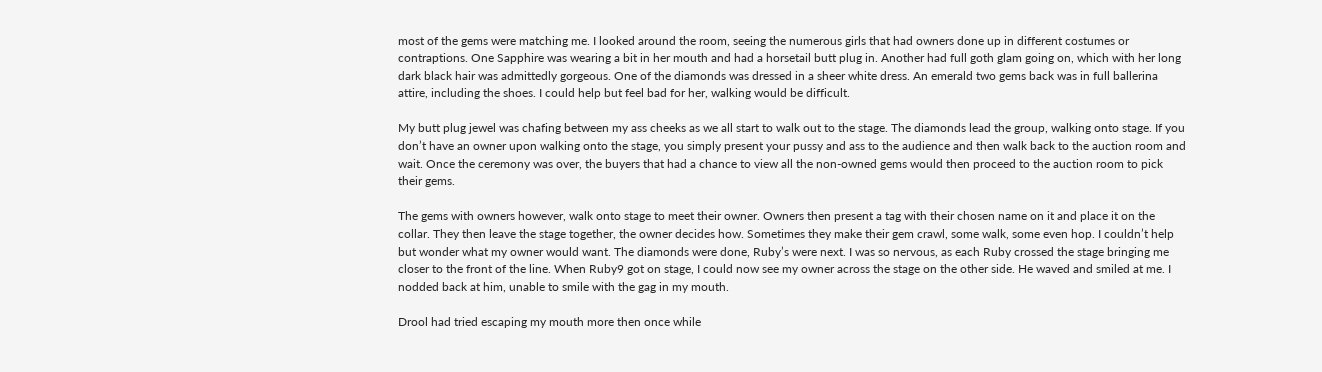most of the gems were matching me. I looked around the room, seeing the numerous girls that had owners done up in different costumes or contraptions. One Sapphire was wearing a bit in her mouth and had a horsetail butt plug in. Another had full goth glam going on, which with her long dark black hair was admittedly gorgeous. One of the diamonds was dressed in a sheer white dress. An emerald two gems back was in full ballerina attire, including the shoes. I could help but feel bad for her, walking would be difficult.

My butt plug jewel was chafing between my ass cheeks as we all start to walk out to the stage. The diamonds lead the group, walking onto stage. If you don’t have an owner upon walking onto the stage, you simply present your pussy and ass to the audience and then walk back to the auction room and wait. Once the ceremony was over, the buyers that had a chance to view all the non-owned gems would then proceed to the auction room to pick their gems.

The gems with owners however, walk onto stage to meet their owner. Owners then present a tag with their chosen name on it and place it on the collar. They then leave the stage together, the owner decides how. Sometimes they make their gem crawl, some walk, some even hop. I couldn’t help but wonder what my owner would want. The diamonds were done, Ruby’s were next. I was so nervous, as each Ruby crossed the stage bringing me closer to the front of the line. When Ruby9 got on stage, I could now see my owner across the stage on the other side. He waved and smiled at me. I nodded back at him, unable to smile with the gag in my mouth.

Drool had tried escaping my mouth more then once while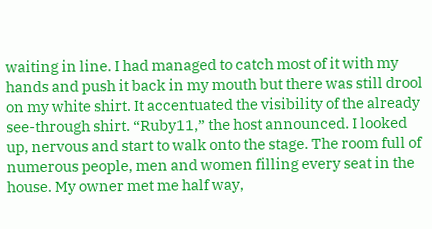waiting in line. I had managed to catch most of it with my hands and push it back in my mouth but there was still drool on my white shirt. It accentuated the visibility of the already see-through shirt. “Ruby11,” the host announced. I looked up, nervous and start to walk onto the stage. The room full of numerous people, men and women filling every seat in the house. My owner met me half way,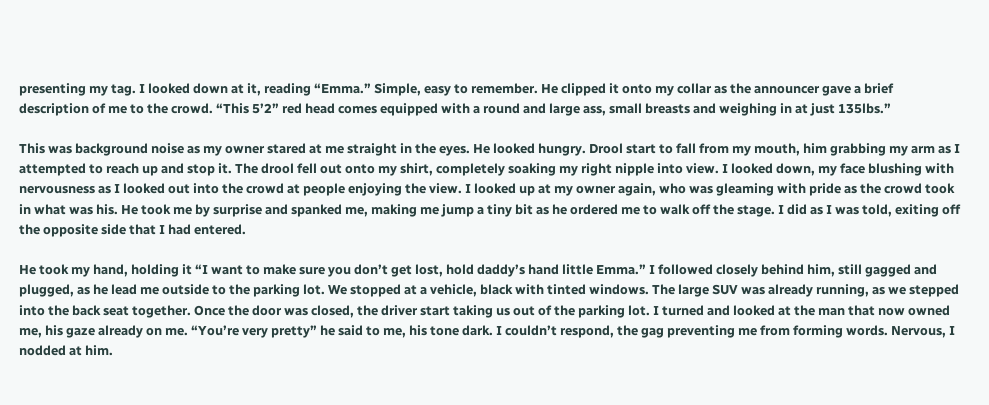presenting my tag. I looked down at it, reading “Emma.” Simple, easy to remember. He clipped it onto my collar as the announcer gave a brief description of me to the crowd. “This 5’2” red head comes equipped with a round and large ass, small breasts and weighing in at just 135lbs.”

This was background noise as my owner stared at me straight in the eyes. He looked hungry. Drool start to fall from my mouth, him grabbing my arm as I attempted to reach up and stop it. The drool fell out onto my shirt, completely soaking my right nipple into view. I looked down, my face blushing with nervousness as I looked out into the crowd at people enjoying the view. I looked up at my owner again, who was gleaming with pride as the crowd took in what was his. He took me by surprise and spanked me, making me jump a tiny bit as he ordered me to walk off the stage. I did as I was told, exiting off the opposite side that I had entered.

He took my hand, holding it “I want to make sure you don’t get lost, hold daddy’s hand little Emma.” I followed closely behind him, still gagged and plugged, as he lead me outside to the parking lot. We stopped at a vehicle, black with tinted windows. The large SUV was already running, as we stepped into the back seat together. Once the door was closed, the driver start taking us out of the parking lot. I turned and looked at the man that now owned me, his gaze already on me. “You’re very pretty” he said to me, his tone dark. I couldn’t respond, the gag preventing me from forming words. Nervous, I nodded at him.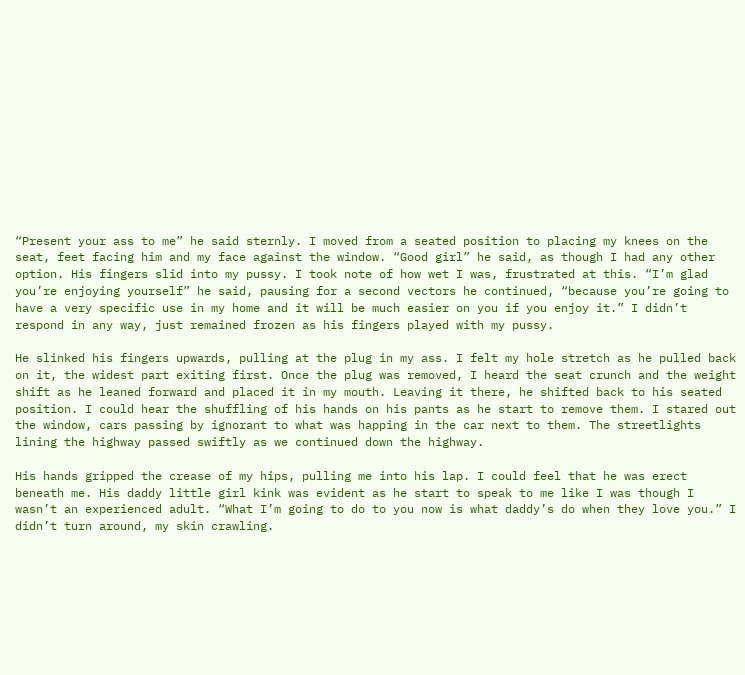“Present your ass to me” he said sternly. I moved from a seated position to placing my knees on the seat, feet facing him and my face against the window. “Good girl” he said, as though I had any other option. His fingers slid into my pussy. I took note of how wet I was, frustrated at this. “I’m glad you’re enjoying yourself” he said, pausing for a second vectors he continued, “because you’re going to have a very specific use in my home and it will be much easier on you if you enjoy it.” I didn’t respond in any way, just remained frozen as his fingers played with my pussy.

He slinked his fingers upwards, pulling at the plug in my ass. I felt my hole stretch as he pulled back on it, the widest part exiting first. Once the plug was removed, I heard the seat crunch and the weight shift as he leaned forward and placed it in my mouth. Leaving it there, he shifted back to his seated position. I could hear the shuffling of his hands on his pants as he start to remove them. I stared out the window, cars passing by ignorant to what was happing in the car next to them. The streetlights lining the highway passed swiftly as we continued down the highway.

His hands gripped the crease of my hips, pulling me into his lap. I could feel that he was erect beneath me. His daddy little girl kink was evident as he start to speak to me like I was though I wasn’t an experienced adult. “What I’m going to do to you now is what daddy’s do when they love you.” I didn’t turn around, my skin crawling.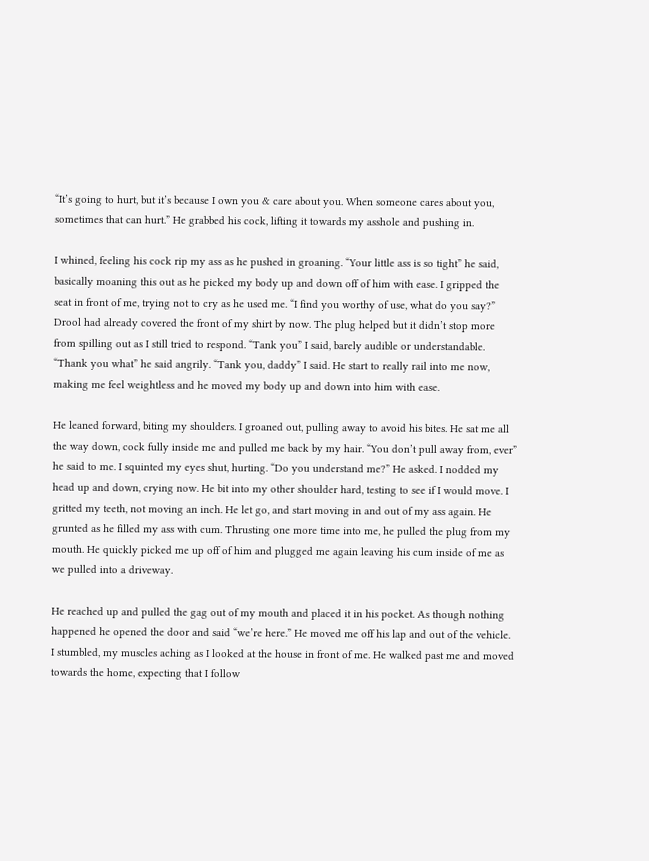“It’s going to hurt, but it’s because I own you & care about you. When someone cares about you, sometimes that can hurt.” He grabbed his cock, lifting it towards my asshole and pushing in.

I whined, feeling his cock rip my ass as he pushed in groaning. “Your little ass is so tight” he said, basically moaning this out as he picked my body up and down off of him with ease. I gripped the seat in front of me, trying not to cry as he used me. “I find you worthy of use, what do you say?” Drool had already covered the front of my shirt by now. The plug helped but it didn’t stop more from spilling out as I still tried to respond. “Tank you” I said, barely audible or understandable. “Thank you what” he said angrily. “Tank you, daddy” I said. He start to really rail into me now, making me feel weightless and he moved my body up and down into him with ease.

He leaned forward, biting my shoulders. I groaned out, pulling away to avoid his bites. He sat me all the way down, cock fully inside me and pulled me back by my hair. “You don’t pull away from, ever” he said to me. I squinted my eyes shut, hurting. “Do you understand me?” He asked. I nodded my head up and down, crying now. He bit into my other shoulder hard, testing to see if I would move. I gritted my teeth, not moving an inch. He let go, and start moving in and out of my ass again. He grunted as he filled my ass with cum. Thrusting one more time into me, he pulled the plug from my mouth. He quickly picked me up off of him and plugged me again leaving his cum inside of me as we pulled into a driveway.

He reached up and pulled the gag out of my mouth and placed it in his pocket. As though nothing happened he opened the door and said “we’re here.” He moved me off his lap and out of the vehicle. I stumbled, my muscles aching as I looked at the house in front of me. He walked past me and moved towards the home, expecting that I follow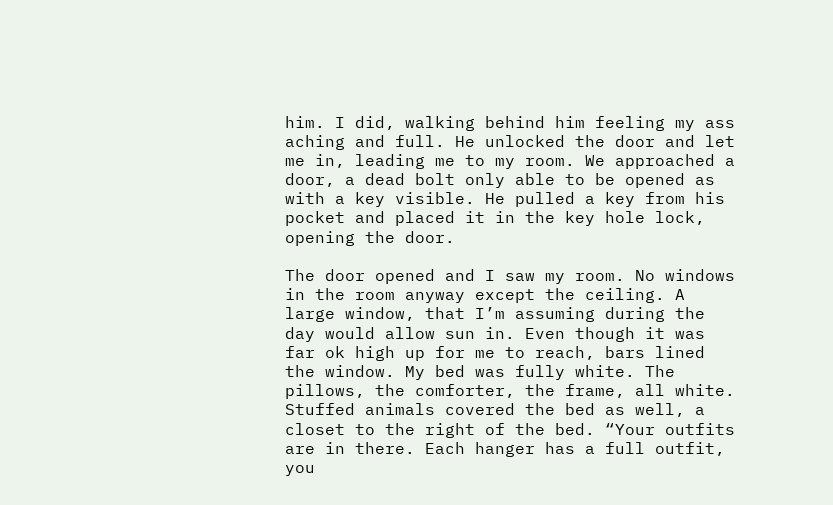him. I did, walking behind him feeling my ass aching and full. He unlocked the door and let me in, leading me to my room. We approached a door, a dead bolt only able to be opened as with a key visible. He pulled a key from his pocket and placed it in the key hole lock, opening the door.

The door opened and I saw my room. No windows in the room anyway except the ceiling. A large window, that I’m assuming during the day would allow sun in. Even though it was far ok high up for me to reach, bars lined the window. My bed was fully white. The pillows, the comforter, the frame, all white. Stuffed animals covered the bed as well, a closet to the right of the bed. “Your outfits are in there. Each hanger has a full outfit, you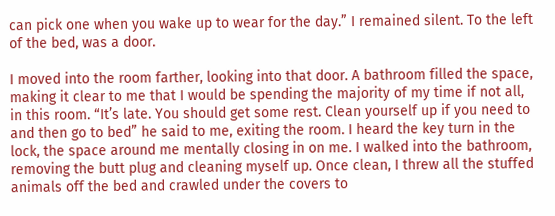can pick one when you wake up to wear for the day.” I remained silent. To the left of the bed, was a door.

I moved into the room farther, looking into that door. A bathroom filled the space, making it clear to me that I would be spending the majority of my time if not all, in this room. “It’s late. You should get some rest. Clean yourself up if you need to and then go to bed” he said to me, exiting the room. I heard the key turn in the lock, the space around me mentally closing in on me. I walked into the bathroom, removing the butt plug and cleaning myself up. Once clean, I threw all the stuffed animals off the bed and crawled under the covers to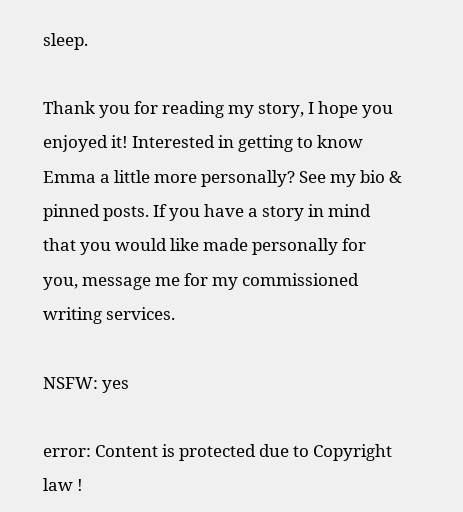sleep.

Thank you for reading my story, I hope you enjoyed it! Interested in getting to know Emma a little more personally? See my bio & pinned posts. If you have a story in mind that you would like made personally for you, message me for my commissioned writing services.

NSFW: yes

error: Content is protected due to Copyright law !